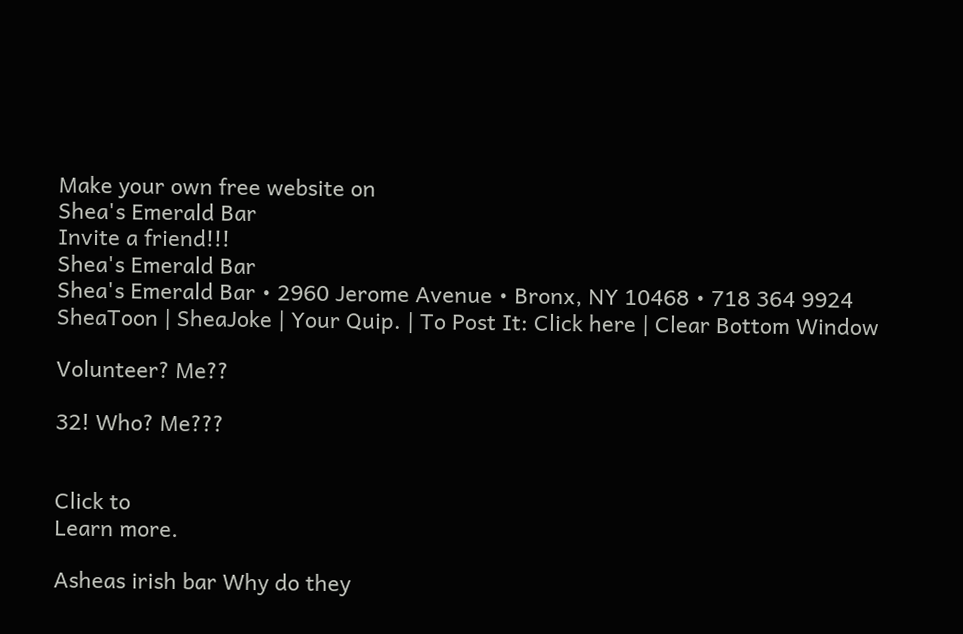Make your own free website on
Shea's Emerald Bar
Invite a friend!!!
Shea's Emerald Bar
Shea's Emerald Bar • 2960 Jerome Avenue • Bronx, NY 10468 • 718 364 9924
SheaToon | SheaJoke | Your Quip. | To Post It: Click here | Clear Bottom Window

Volunteer? Me??

32! Who? Me???


Click to
Learn more.

Asheas irish bar Why do they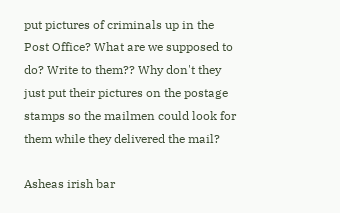put pictures of criminals up in the Post Office? What are we supposed to do? Write to them?? Why don't they just put their pictures on the postage stamps so the mailmen could look for them while they delivered the mail?

Asheas irish bar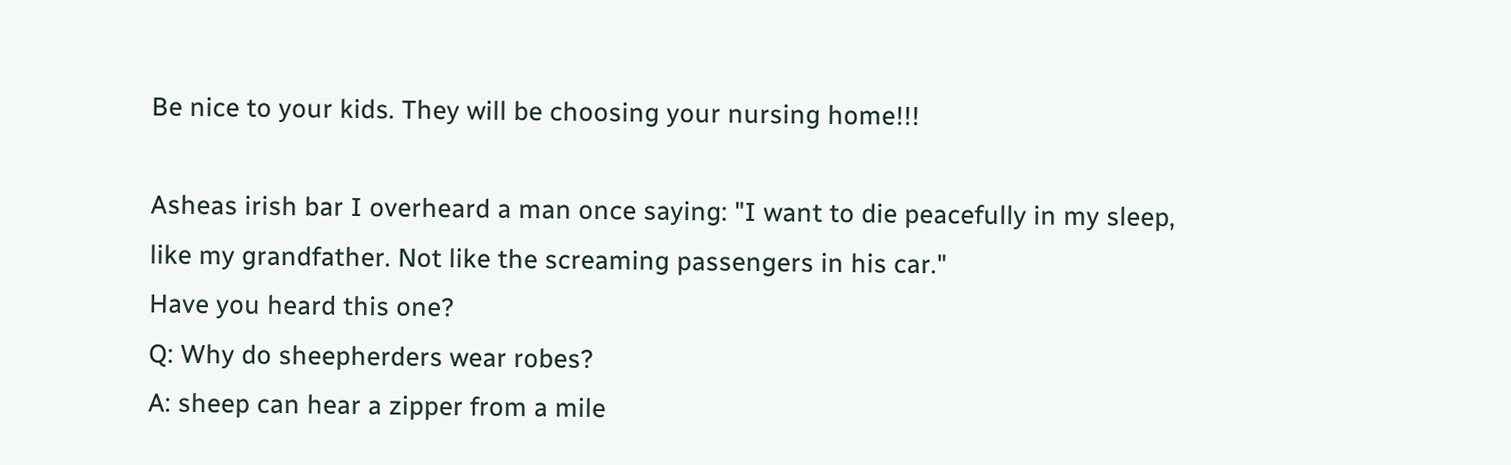Be nice to your kids. They will be choosing your nursing home!!!

Asheas irish bar I overheard a man once saying: "I want to die peacefully in my sleep, like my grandfather. Not like the screaming passengers in his car."
Have you heard this one?
Q: Why do sheepherders wear robes?
A: sheep can hear a zipper from a mile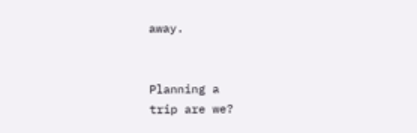away.


Planning a
trip are we?